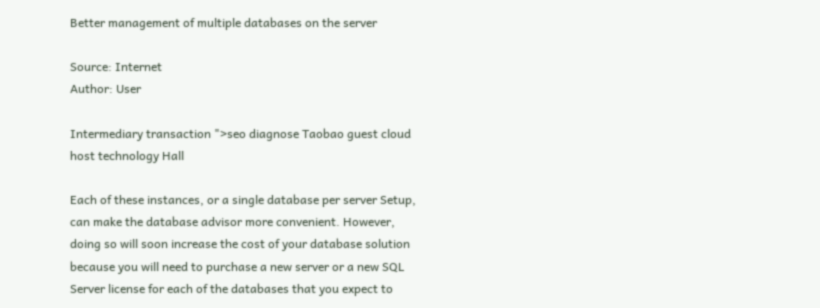Better management of multiple databases on the server

Source: Internet
Author: User

Intermediary transaction ">seo diagnose Taobao guest cloud host technology Hall

Each of these instances, or a single database per server Setup, can make the database advisor more convenient. However, doing so will soon increase the cost of your database solution because you will need to purchase a new server or a new SQL Server license for each of the databases that you expect to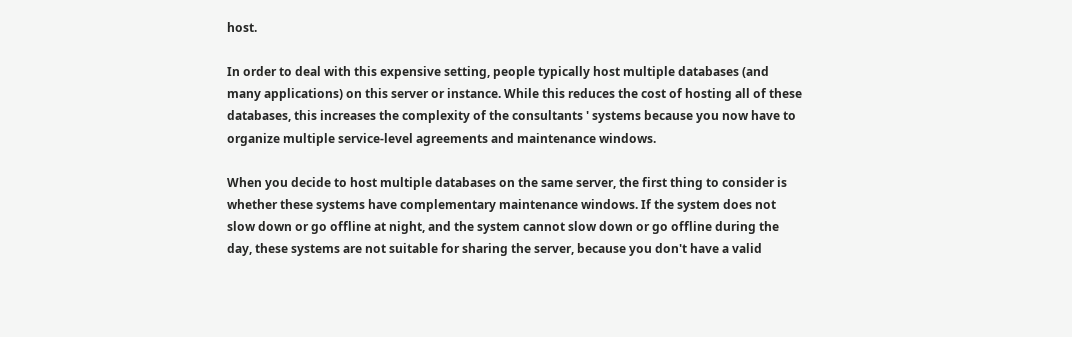host.

In order to deal with this expensive setting, people typically host multiple databases (and many applications) on this server or instance. While this reduces the cost of hosting all of these databases, this increases the complexity of the consultants ' systems because you now have to organize multiple service-level agreements and maintenance windows.

When you decide to host multiple databases on the same server, the first thing to consider is whether these systems have complementary maintenance windows. If the system does not slow down or go offline at night, and the system cannot slow down or go offline during the day, these systems are not suitable for sharing the server, because you don't have a valid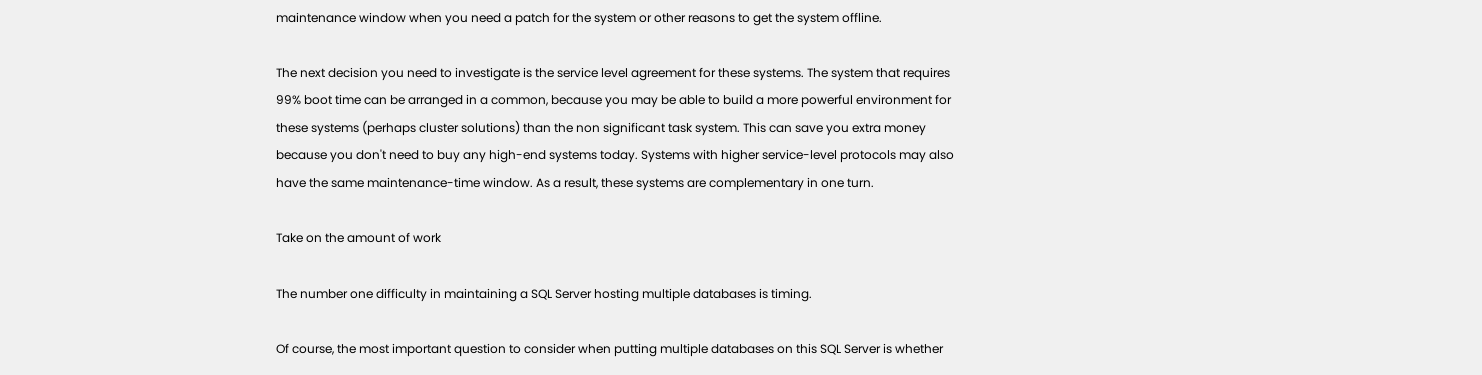maintenance window when you need a patch for the system or other reasons to get the system offline.

The next decision you need to investigate is the service level agreement for these systems. The system that requires 99% boot time can be arranged in a common, because you may be able to build a more powerful environment for these systems (perhaps cluster solutions) than the non significant task system. This can save you extra money because you don't need to buy any high-end systems today. Systems with higher service-level protocols may also have the same maintenance-time window. As a result, these systems are complementary in one turn.

Take on the amount of work

The number one difficulty in maintaining a SQL Server hosting multiple databases is timing.

Of course, the most important question to consider when putting multiple databases on this SQL Server is whether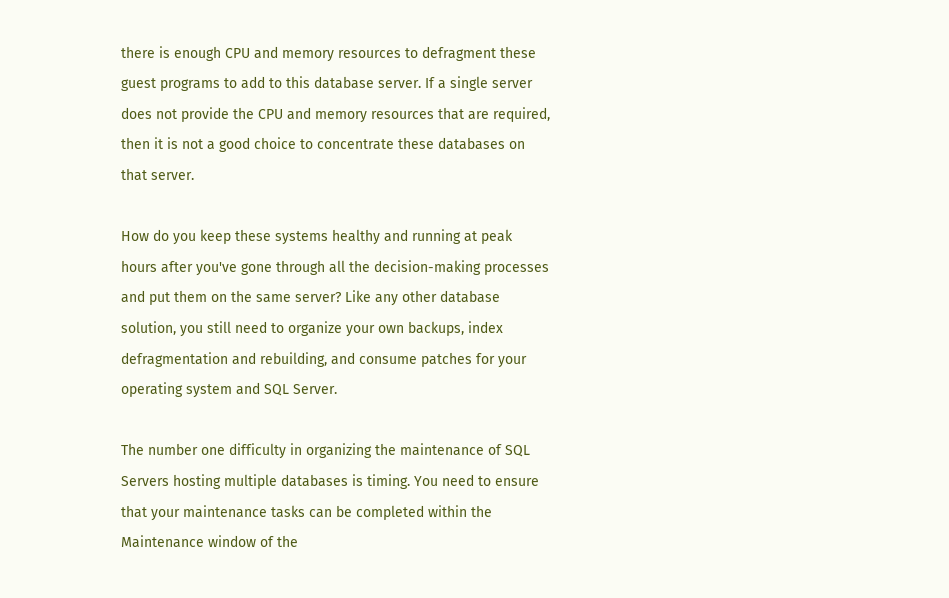there is enough CPU and memory resources to defragment these guest programs to add to this database server. If a single server does not provide the CPU and memory resources that are required, then it is not a good choice to concentrate these databases on that server.

How do you keep these systems healthy and running at peak hours after you've gone through all the decision-making processes and put them on the same server? Like any other database solution, you still need to organize your own backups, index defragmentation and rebuilding, and consume patches for your operating system and SQL Server.

The number one difficulty in organizing the maintenance of SQL Servers hosting multiple databases is timing. You need to ensure that your maintenance tasks can be completed within the Maintenance window of the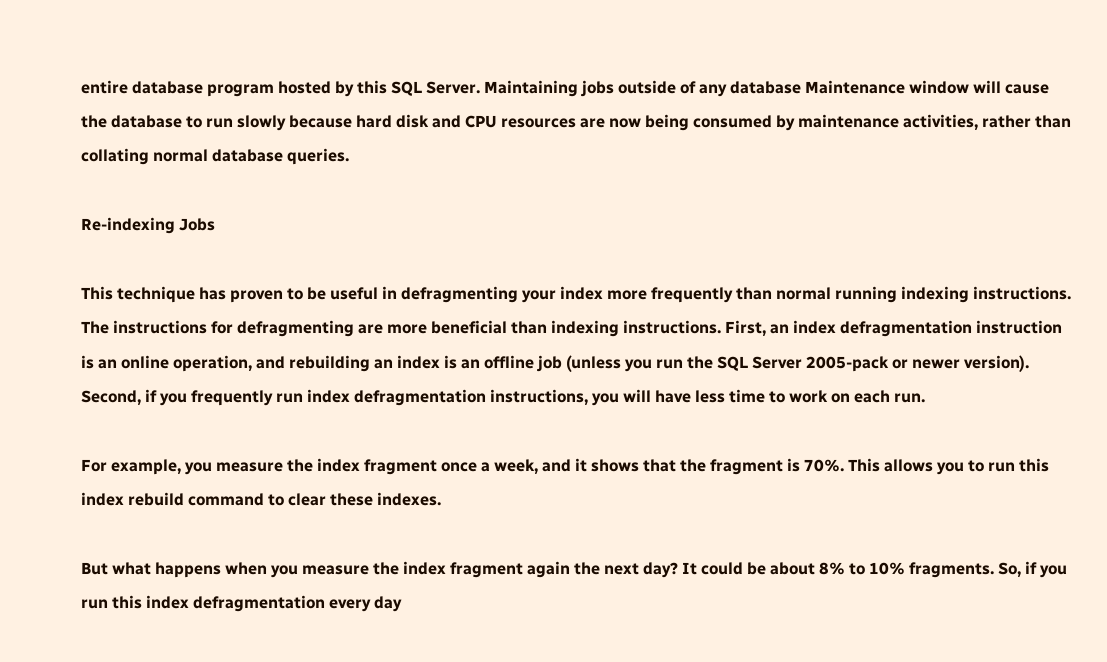entire database program hosted by this SQL Server. Maintaining jobs outside of any database Maintenance window will cause the database to run slowly because hard disk and CPU resources are now being consumed by maintenance activities, rather than collating normal database queries.

Re-indexing Jobs

This technique has proven to be useful in defragmenting your index more frequently than normal running indexing instructions. The instructions for defragmenting are more beneficial than indexing instructions. First, an index defragmentation instruction is an online operation, and rebuilding an index is an offline job (unless you run the SQL Server 2005-pack or newer version). Second, if you frequently run index defragmentation instructions, you will have less time to work on each run.

For example, you measure the index fragment once a week, and it shows that the fragment is 70%. This allows you to run this index rebuild command to clear these indexes.

But what happens when you measure the index fragment again the next day? It could be about 8% to 10% fragments. So, if you run this index defragmentation every day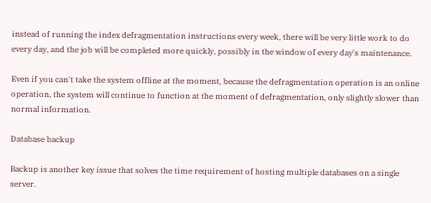instead of running the index defragmentation instructions every week, there will be very little work to do every day, and the job will be completed more quickly, possibly in the window of every day's maintenance.

Even if you can't take the system offline at the moment, because the defragmentation operation is an online operation, the system will continue to function at the moment of defragmentation, only slightly slower than normal information.

Database backup

Backup is another key issue that solves the time requirement of hosting multiple databases on a single server.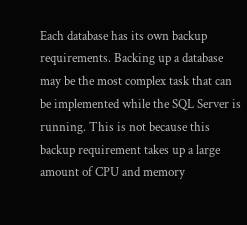Each database has its own backup requirements. Backing up a database may be the most complex task that can be implemented while the SQL Server is running. This is not because this backup requirement takes up a large amount of CPU and memory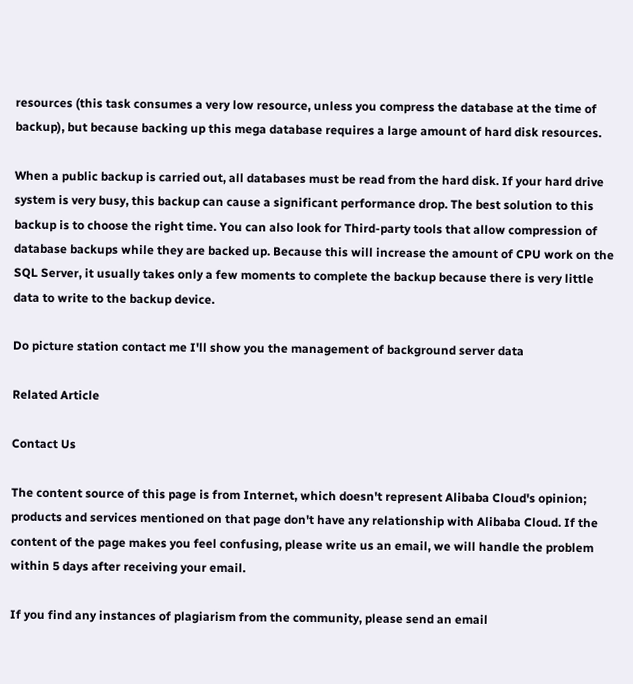resources (this task consumes a very low resource, unless you compress the database at the time of backup), but because backing up this mega database requires a large amount of hard disk resources.

When a public backup is carried out, all databases must be read from the hard disk. If your hard drive system is very busy, this backup can cause a significant performance drop. The best solution to this backup is to choose the right time. You can also look for Third-party tools that allow compression of database backups while they are backed up. Because this will increase the amount of CPU work on the SQL Server, it usually takes only a few moments to complete the backup because there is very little data to write to the backup device.

Do picture station contact me I'll show you the management of background server data

Related Article

Contact Us

The content source of this page is from Internet, which doesn't represent Alibaba Cloud's opinion; products and services mentioned on that page don't have any relationship with Alibaba Cloud. If the content of the page makes you feel confusing, please write us an email, we will handle the problem within 5 days after receiving your email.

If you find any instances of plagiarism from the community, please send an email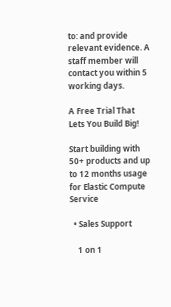to: and provide relevant evidence. A staff member will contact you within 5 working days.

A Free Trial That Lets You Build Big!

Start building with 50+ products and up to 12 months usage for Elastic Compute Service

  • Sales Support

    1 on 1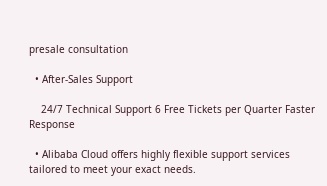presale consultation

  • After-Sales Support

    24/7 Technical Support 6 Free Tickets per Quarter Faster Response

  • Alibaba Cloud offers highly flexible support services tailored to meet your exact needs.